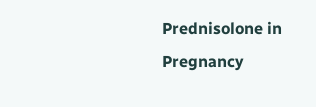Prednisolone in Pregnancy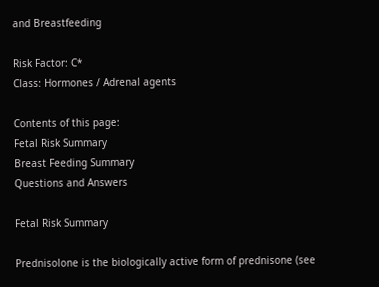and Breastfeeding

Risk Factor: C*
Class: Hormones / Adrenal agents

Contents of this page:
Fetal Risk Summary
Breast Feeding Summary
Questions and Answers

Fetal Risk Summary

Prednisolone is the biologically active form of prednisone (see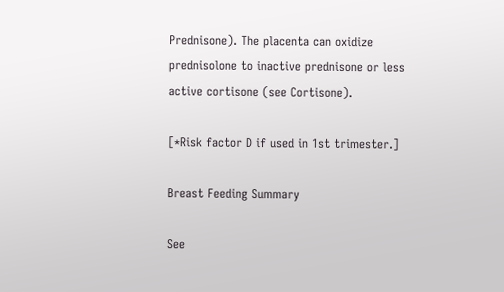Prednisone). The placenta can oxidize prednisolone to inactive prednisone or less active cortisone (see Cortisone).

[*Risk factor D if used in 1st trimester.]

Breast Feeding Summary

See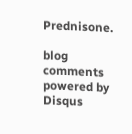Prednisone.

blog comments powered by Disqus